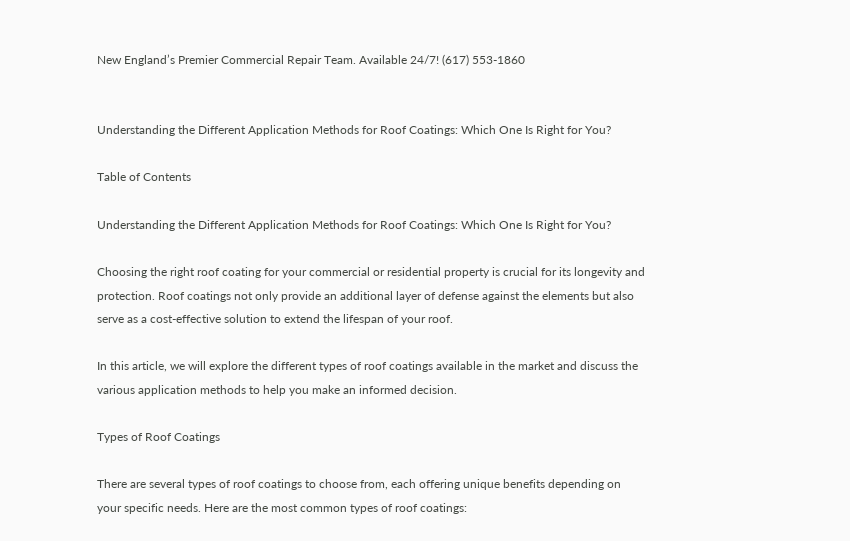New England’s Premier Commercial Repair Team. Available 24/7! (617) 553-1860


Understanding the Different Application Methods for Roof Coatings: Which One Is Right for You?

Table of Contents

Understanding the Different Application Methods for Roof Coatings: Which One Is Right for You?

Choosing the right roof coating for your commercial or residential property is crucial for its longevity and protection. Roof coatings not only provide an additional layer of defense against the elements but also serve as a cost-effective solution to extend the lifespan of your roof.

In this article, we will explore the different types of roof coatings available in the market and discuss the various application methods to help you make an informed decision.

Types of Roof Coatings

There are several types of roof coatings to choose from, each offering unique benefits depending on your specific needs. Here are the most common types of roof coatings: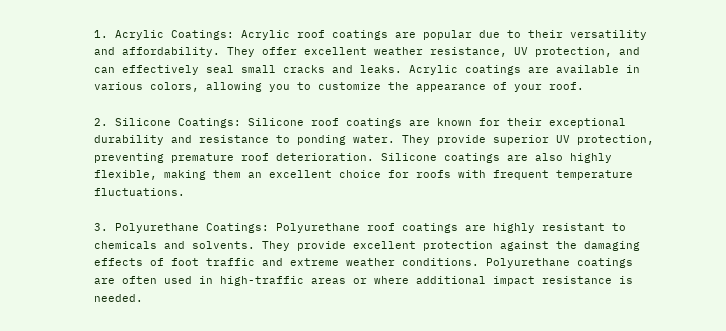1. Acrylic Coatings: Acrylic roof coatings are popular due to their versatility and affordability. They offer excellent weather resistance, UV protection, and can effectively seal small cracks and leaks. Acrylic coatings are available in various colors, allowing you to customize the appearance of your roof.

2. Silicone Coatings: Silicone roof coatings are known for their exceptional durability and resistance to ponding water. They provide superior UV protection, preventing premature roof deterioration. Silicone coatings are also highly flexible, making them an excellent choice for roofs with frequent temperature fluctuations.

3. Polyurethane Coatings: Polyurethane roof coatings are highly resistant to chemicals and solvents. They provide excellent protection against the damaging effects of foot traffic and extreme weather conditions. Polyurethane coatings are often used in high-traffic areas or where additional impact resistance is needed.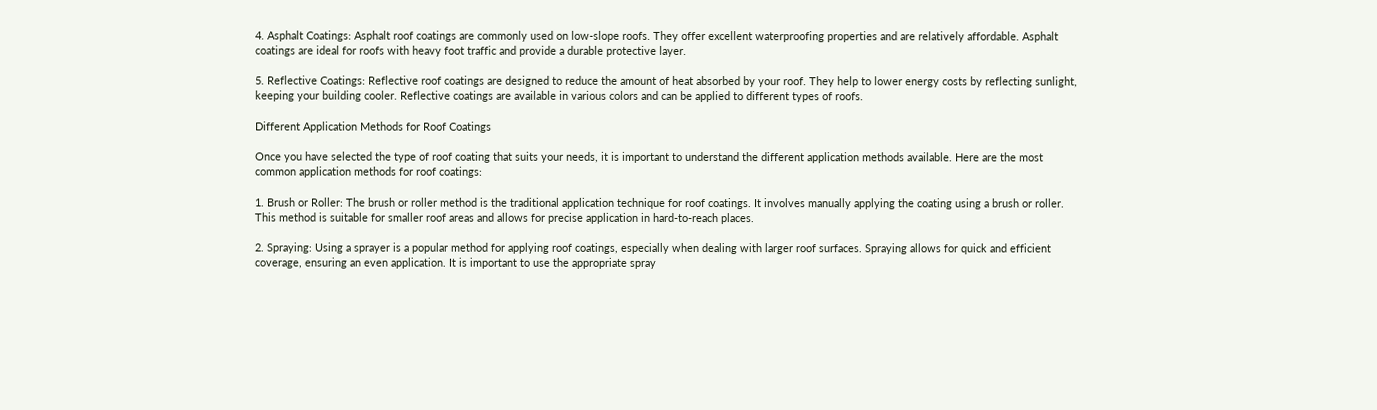4. Asphalt Coatings: Asphalt roof coatings are commonly used on low-slope roofs. They offer excellent waterproofing properties and are relatively affordable. Asphalt coatings are ideal for roofs with heavy foot traffic and provide a durable protective layer.

5. Reflective Coatings: Reflective roof coatings are designed to reduce the amount of heat absorbed by your roof. They help to lower energy costs by reflecting sunlight, keeping your building cooler. Reflective coatings are available in various colors and can be applied to different types of roofs.

Different Application Methods for Roof Coatings

Once you have selected the type of roof coating that suits your needs, it is important to understand the different application methods available. Here are the most common application methods for roof coatings:

1. Brush or Roller: The brush or roller method is the traditional application technique for roof coatings. It involves manually applying the coating using a brush or roller. This method is suitable for smaller roof areas and allows for precise application in hard-to-reach places.

2. Spraying: Using a sprayer is a popular method for applying roof coatings, especially when dealing with larger roof surfaces. Spraying allows for quick and efficient coverage, ensuring an even application. It is important to use the appropriate spray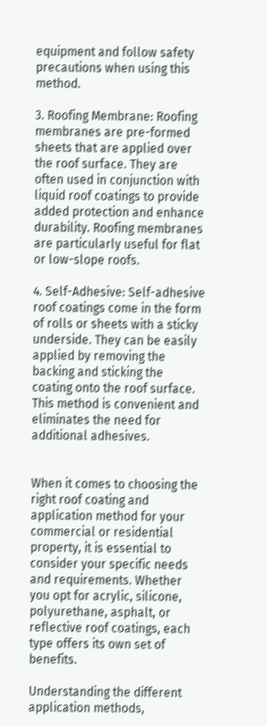equipment and follow safety precautions when using this method.

3. Roofing Membrane: Roofing membranes are pre-formed sheets that are applied over the roof surface. They are often used in conjunction with liquid roof coatings to provide added protection and enhance durability. Roofing membranes are particularly useful for flat or low-slope roofs.

4. Self-Adhesive: Self-adhesive roof coatings come in the form of rolls or sheets with a sticky underside. They can be easily applied by removing the backing and sticking the coating onto the roof surface. This method is convenient and eliminates the need for additional adhesives.


When it comes to choosing the right roof coating and application method for your commercial or residential property, it is essential to consider your specific needs and requirements. Whether you opt for acrylic, silicone, polyurethane, asphalt, or reflective roof coatings, each type offers its own set of benefits.

Understanding the different application methods,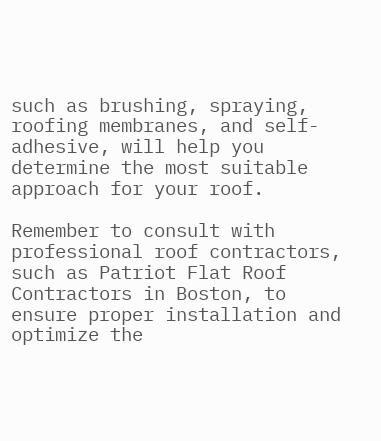such as brushing, spraying, roofing membranes, and self-adhesive, will help you determine the most suitable approach for your roof.

Remember to consult with professional roof contractors, such as Patriot Flat Roof Contractors in Boston, to ensure proper installation and optimize the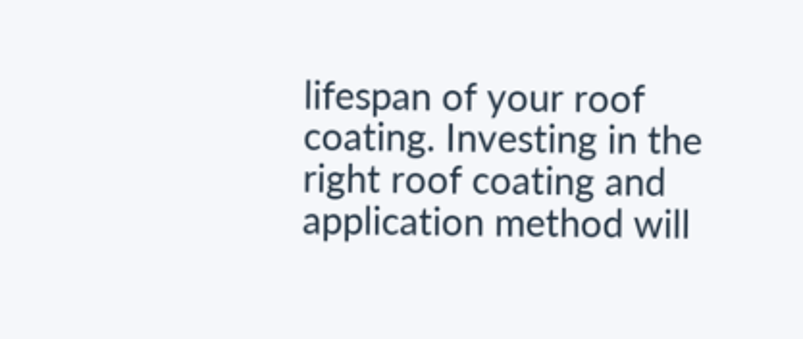lifespan of your roof coating. Investing in the right roof coating and application method will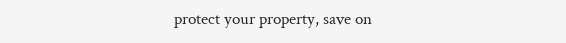protect your property, save on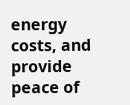energy costs, and provide peace of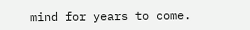mind for years to come.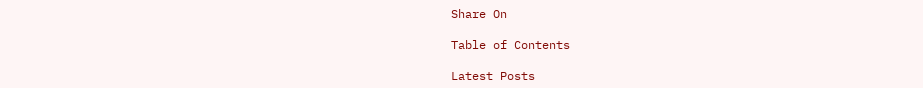Share On

Table of Contents

Latest Posts